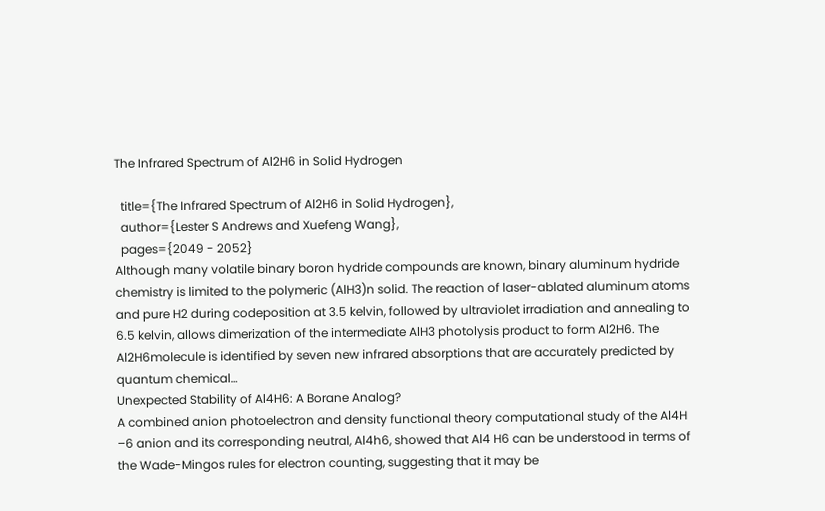The Infrared Spectrum of Al2H6 in Solid Hydrogen

  title={The Infrared Spectrum of Al2H6 in Solid Hydrogen},
  author={Lester S Andrews and Xuefeng Wang},
  pages={2049 - 2052}
Although many volatile binary boron hydride compounds are known, binary aluminum hydride chemistry is limited to the polymeric (AlH3)n solid. The reaction of laser-ablated aluminum atoms and pure H2 during codeposition at 3.5 kelvin, followed by ultraviolet irradiation and annealing to 6.5 kelvin, allows dimerization of the intermediate AlH3 photolysis product to form Al2H6. The Al2H6molecule is identified by seven new infrared absorptions that are accurately predicted by quantum chemical…
Unexpected Stability of Al4H6: A Borane Analog?
A combined anion photoelectron and density functional theory computational study of the Al4H –6 anion and its corresponding neutral, Al4h6, showed that Al4 H6 can be understood in terms of the Wade-Mingos rules for electron counting, suggesting that it may be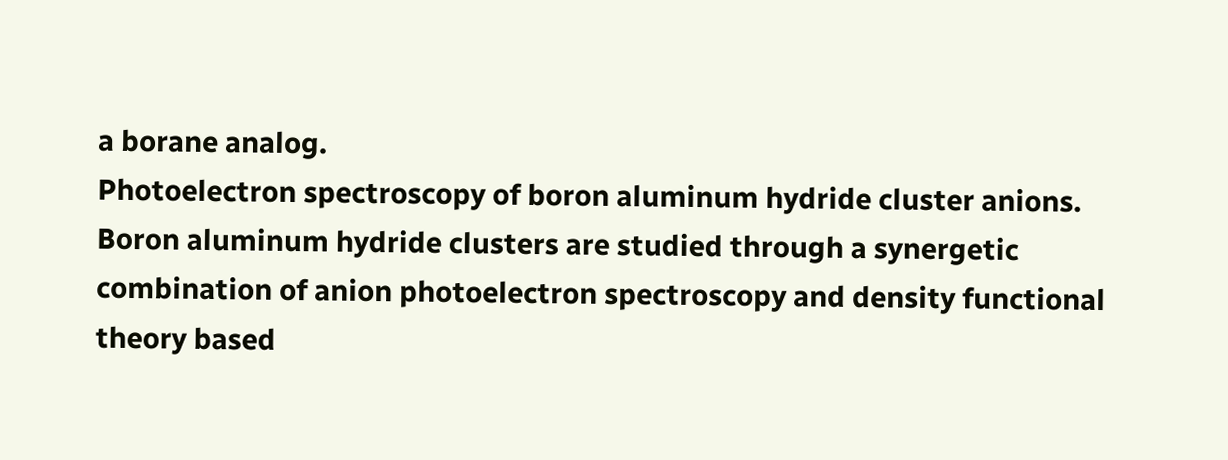a borane analog.
Photoelectron spectroscopy of boron aluminum hydride cluster anions.
Boron aluminum hydride clusters are studied through a synergetic combination of anion photoelectron spectroscopy and density functional theory based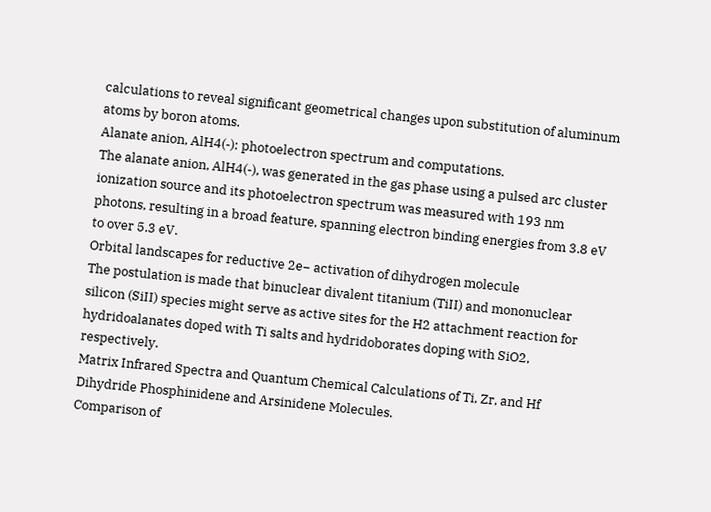calculations to reveal significant geometrical changes upon substitution of aluminum atoms by boron atoms.
Alanate anion, AlH4(-): photoelectron spectrum and computations.
The alanate anion, AlH4(-), was generated in the gas phase using a pulsed arc cluster ionization source and its photoelectron spectrum was measured with 193 nm photons, resulting in a broad feature, spanning electron binding energies from 3.8 eV to over 5.3 eV.
Orbital landscapes for reductive 2e− activation of dihydrogen molecule
The postulation is made that binuclear divalent titanium (TiII) and mononuclear silicon (SiII) species might serve as active sites for the H2 attachment reaction for hydridoalanates doped with Ti salts and hydridoborates doping with SiO2, respectively.
Matrix Infrared Spectra and Quantum Chemical Calculations of Ti, Zr, and Hf Dihydride Phosphinidene and Arsinidene Molecules.
Comparison of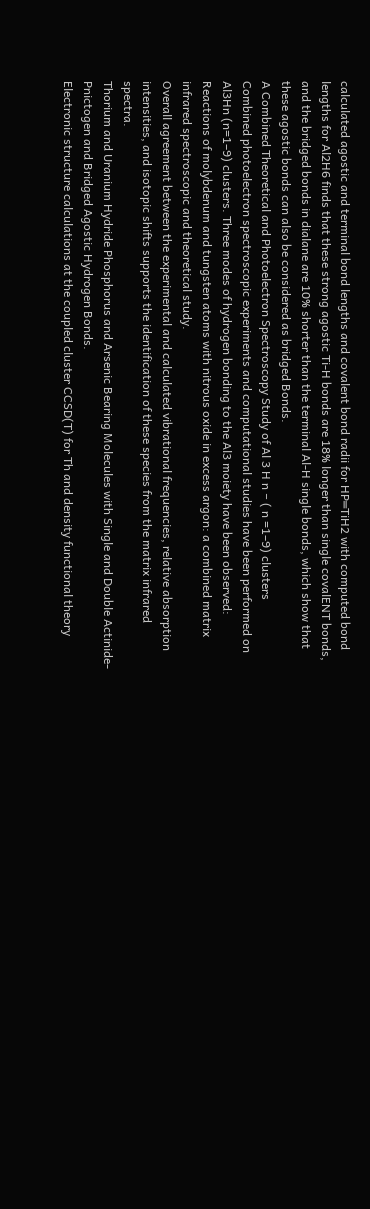calculated agostic and terminal bond lengths and covalent bond radii for HP═TiH2 with computed bond lengths for Al2H6 finds that these strong agostic Ti-H bonds are 18% longer than single covalENT bonds, and the bridged bonds in dialane are 10% shorter than the terminal Al-H single bonds, which show that these agostic bonds can also be considered as bridged Bonds.
A Combined Theoretical and Photoelectron Spectroscopy Study of Al 3 H n − ( n =1–9) clusters
Combined photoelectron spectroscopic experiments and computational studies have been performed on Al3Hn (n=1–9) clusters. Three modes of hydrogen bonding to the Al3 moiety have been observed:
Reactions of molybdenum and tungsten atoms with nitrous oxide in excess argon: a combined matrix infrared spectroscopic and theoretical study.
Overall agreement between the experimental and calculated vibrational frequencies, relative absorption intensities, and isotopic shifts supports the identification of these species from the matrix infrared spectra.
Thorium and Uranium Hydride Phosphorus and Arsenic Bearing Molecules with Single and Double Actinide-Pnictogen and Bridged Agostic Hydrogen Bonds.
Electronic structure calculations at the coupled cluster CCSD(T) for Th and density functional theory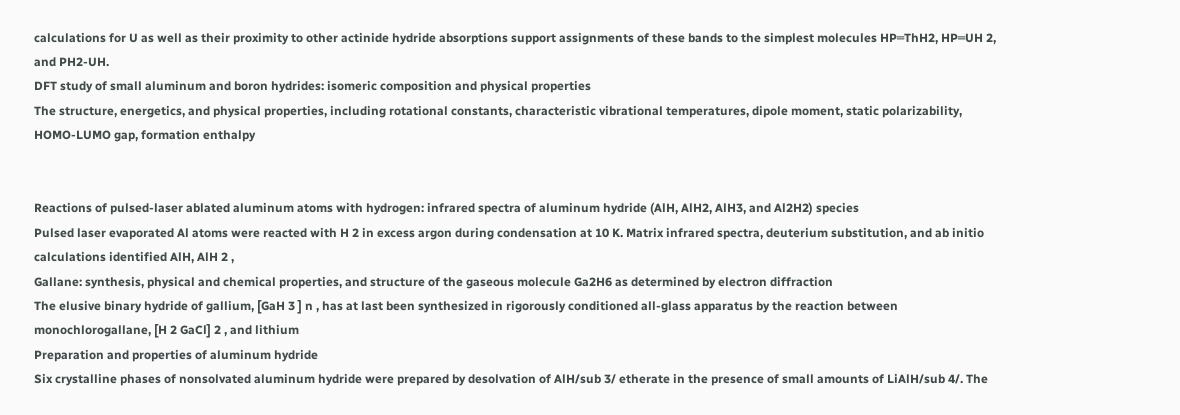calculations for U as well as their proximity to other actinide hydride absorptions support assignments of these bands to the simplest molecules HP═ThH2, HP═UH 2, and PH2-UH.
DFT study of small aluminum and boron hydrides: isomeric composition and physical properties
The structure, energetics, and physical properties, including rotational constants, characteristic vibrational temperatures, dipole moment, static polarizability, HOMO-LUMO gap, formation enthalpy


Reactions of pulsed-laser ablated aluminum atoms with hydrogen: infrared spectra of aluminum hydride (AlH, AlH2, AlH3, and Al2H2) species
Pulsed laser evaporated Al atoms were reacted with H 2 in excess argon during condensation at 10 K. Matrix infrared spectra, deuterium substitution, and ab initio calculations identified AlH, AlH 2 ,
Gallane: synthesis, physical and chemical properties, and structure of the gaseous molecule Ga2H6 as determined by electron diffraction
The elusive binary hydride of gallium, [GaH 3 ] n , has at last been synthesized in rigorously conditioned all-glass apparatus by the reaction between monochlorogallane, [H 2 GaCl] 2 , and lithium
Preparation and properties of aluminum hydride
Six crystalline phases of nonsolvated aluminum hydride were prepared by desolvation of AlH/sub 3/ etherate in the presence of small amounts of LiAlH/sub 4/. The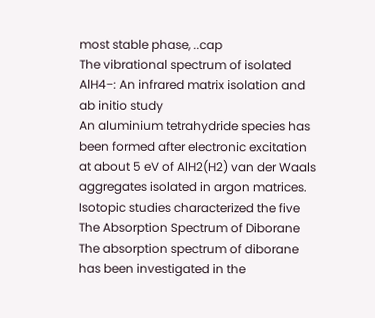most stable phase, ..cap
The vibrational spectrum of isolated AlH4−: An infrared matrix isolation and ab initio study
An aluminium tetrahydride species has been formed after electronic excitation at about 5 eV of AlH2(H2) van der Waals aggregates isolated in argon matrices. Isotopic studies characterized the five
The Absorption Spectrum of Diborane
The absorption spectrum of diborane has been investigated in the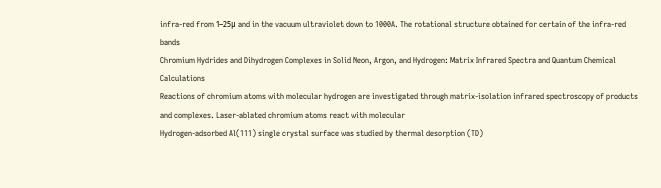infra‐red from 1–25μ and in the vacuum ultraviolet down to 1000A. The rotational structure obtained for certain of the infra‐red bands
Chromium Hydrides and Dihydrogen Complexes in Solid Neon, Argon, and Hydrogen: Matrix Infrared Spectra and Quantum Chemical Calculations
Reactions of chromium atoms with molecular hydrogen are investigated through matrix-isolation infrared spectroscopy of products and complexes. Laser-ablated chromium atoms react with molecular
Hydrogen-adsorbed Al(111) single crystal surface was studied by thermal desorption (TD)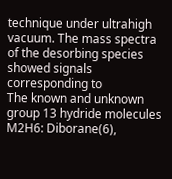technique under ultrahigh vacuum. The mass spectra of the desorbing species showed signals corresponding to
The known and unknown group 13 hydride molecules M2H6: Diborane(6),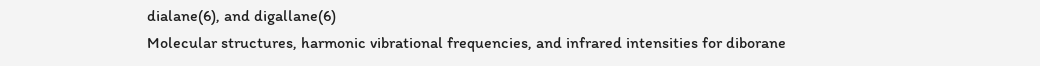dialane(6), and digallane(6)
Molecular structures, harmonic vibrational frequencies, and infrared intensities for diborane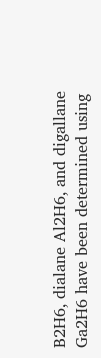B2H6, dialane Al2H6, and digallane Ga2H6 have been determined using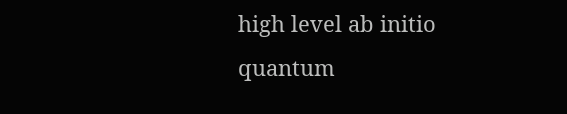high level ab initio quantum